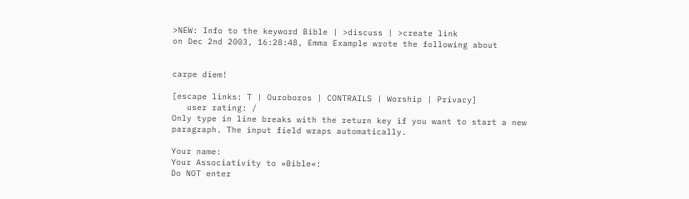>NEW: Info to the keyword Bible | >discuss | >create link
on Dec 2nd 2003, 16:28:48, Emma Example wrote the following about


carpe diem!

[escape links: T | Ouroboros | CONTRAILS | Worship | Privacy]
   user rating: /
Only type in line breaks with the return key if you want to start a new paragraph. The input field wraps automatically.

Your name:
Your Associativity to »Bible«:
Do NOT enter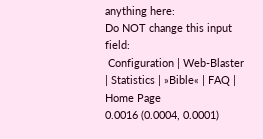anything here:
Do NOT change this input field:
 Configuration | Web-Blaster | Statistics | »Bible« | FAQ | Home Page
0.0016 (0.0004, 0.0001)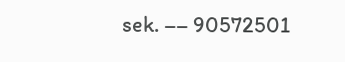sek. –– 90572501